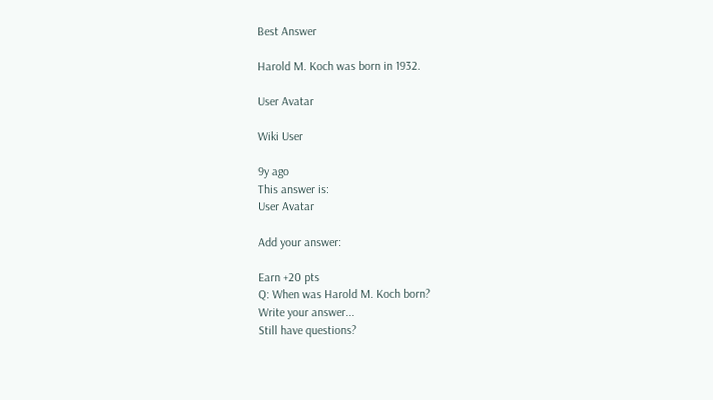Best Answer

Harold M. Koch was born in 1932.

User Avatar

Wiki User

9y ago
This answer is:
User Avatar

Add your answer:

Earn +20 pts
Q: When was Harold M. Koch born?
Write your answer...
Still have questions?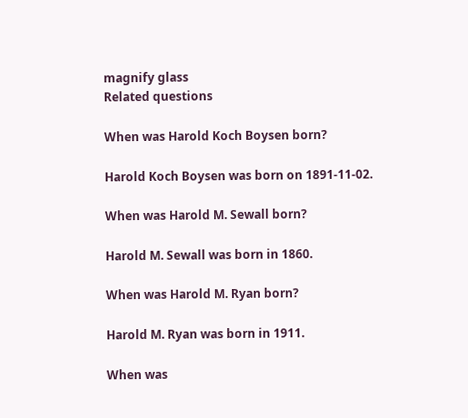magnify glass
Related questions

When was Harold Koch Boysen born?

Harold Koch Boysen was born on 1891-11-02.

When was Harold M. Sewall born?

Harold M. Sewall was born in 1860.

When was Harold M. Ryan born?

Harold M. Ryan was born in 1911.

When was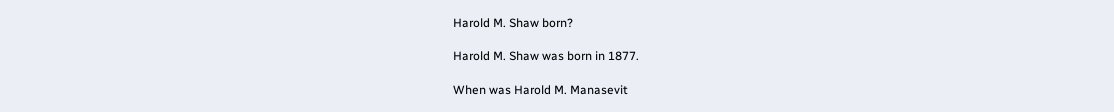Harold M. Shaw born?

Harold M. Shaw was born in 1877.

When was Harold M. Manasevit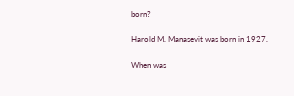born?

Harold M. Manasevit was born in 1927.

When was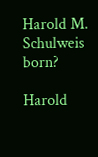Harold M. Schulweis born?

Harold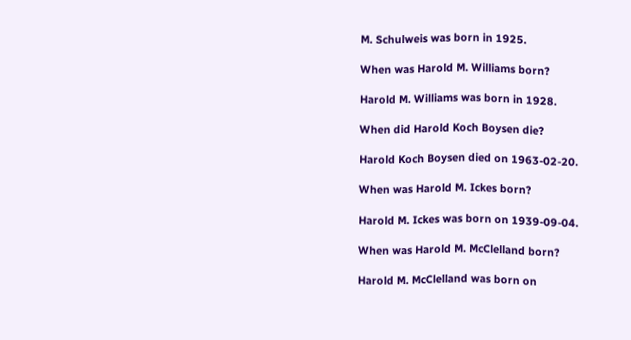M. Schulweis was born in 1925.

When was Harold M. Williams born?

Harold M. Williams was born in 1928.

When did Harold Koch Boysen die?

Harold Koch Boysen died on 1963-02-20.

When was Harold M. Ickes born?

Harold M. Ickes was born on 1939-09-04.

When was Harold M. McClelland born?

Harold M. McClelland was born on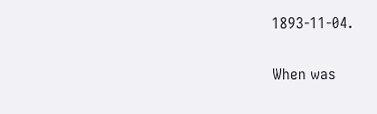1893-11-04.

When was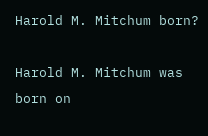Harold M. Mitchum born?

Harold M. Mitchum was born on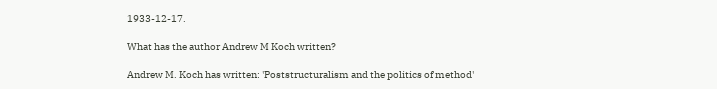1933-12-17.

What has the author Andrew M Koch written?

Andrew M. Koch has written: 'Poststructuralism and the politics of method'